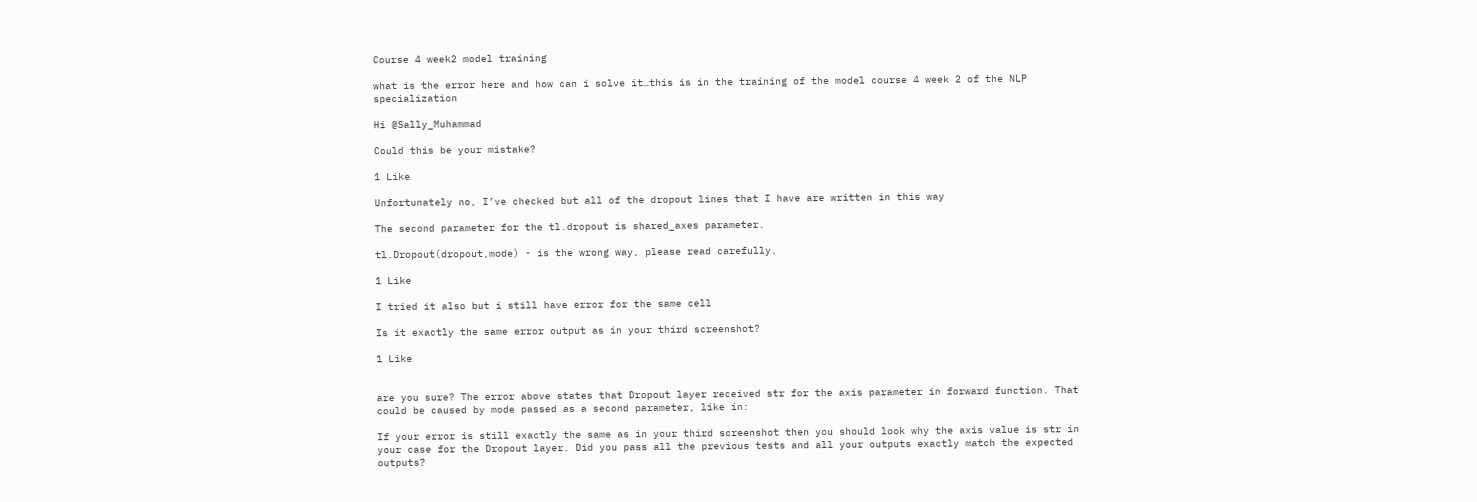Course 4 week2 model training

what is the error here and how can i solve it…this is in the training of the model course 4 week 2 of the NLP specialization

Hi @Sally_Muhammad

Could this be your mistake?

1 Like

Unfortunately no, I’ve checked but all of the dropout lines that I have are written in this way

The second parameter for the tl.dropout is shared_axes parameter.

tl.Dropout(dropout,mode) - is the wrong way, please read carefully.

1 Like

I tried it also but i still have error for the same cell

Is it exactly the same error output as in your third screenshot?

1 Like


are you sure? The error above states that Dropout layer received str for the axis parameter in forward function. That could be caused by mode passed as a second parameter, like in:

If your error is still exactly the same as in your third screenshot then you should look why the axis value is str in your case for the Dropout layer. Did you pass all the previous tests and all your outputs exactly match the expected outputs?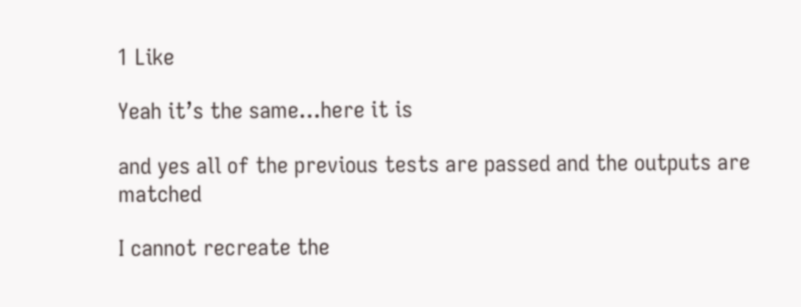1 Like

Yeah it’s the same…here it is

and yes all of the previous tests are passed and the outputs are matched

I cannot recreate the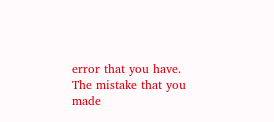error that you have.
The mistake that you made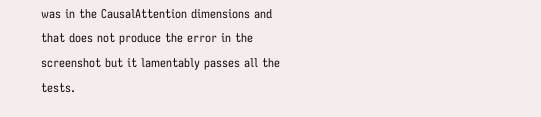was in the CausalAttention dimensions and that does not produce the error in the screenshot but it lamentably passes all the tests.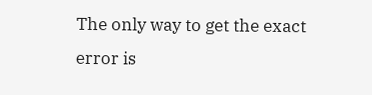The only way to get the exact error is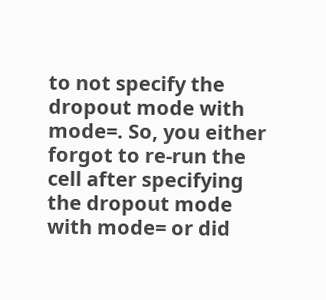to not specify the dropout mode with mode=. So, you either forgot to re-run the cell after specifying the dropout mode with mode= or did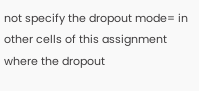not specify the dropout mode= in other cells of this assignment where the dropout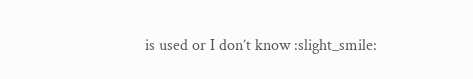is used or I don’t know :slight_smile: